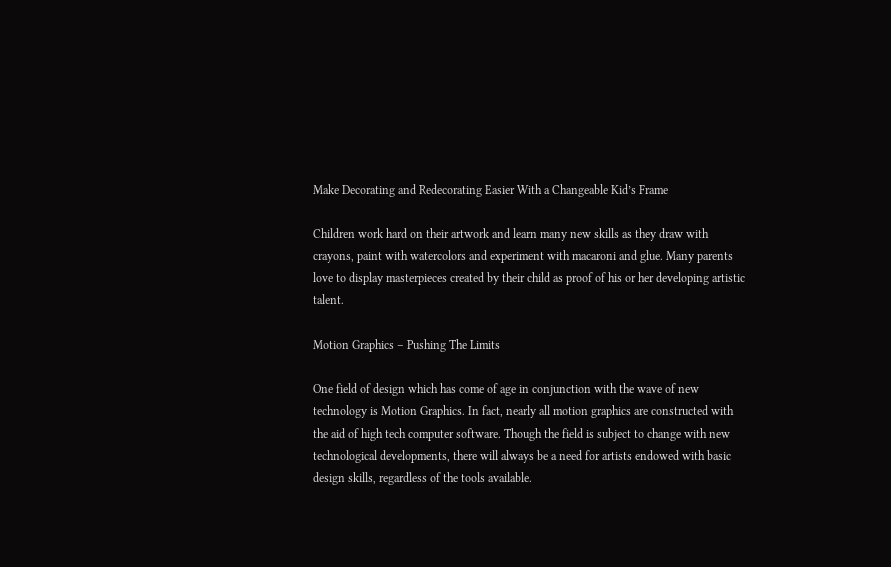Make Decorating and Redecorating Easier With a Changeable Kid’s Frame

Children work hard on their artwork and learn many new skills as they draw with crayons, paint with watercolors and experiment with macaroni and glue. Many parents love to display masterpieces created by their child as proof of his or her developing artistic talent.

Motion Graphics – Pushing The Limits

One field of design which has come of age in conjunction with the wave of new technology is Motion Graphics. In fact, nearly all motion graphics are constructed with the aid of high tech computer software. Though the field is subject to change with new technological developments, there will always be a need for artists endowed with basic design skills, regardless of the tools available.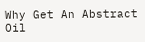Why Get An Abstract Oil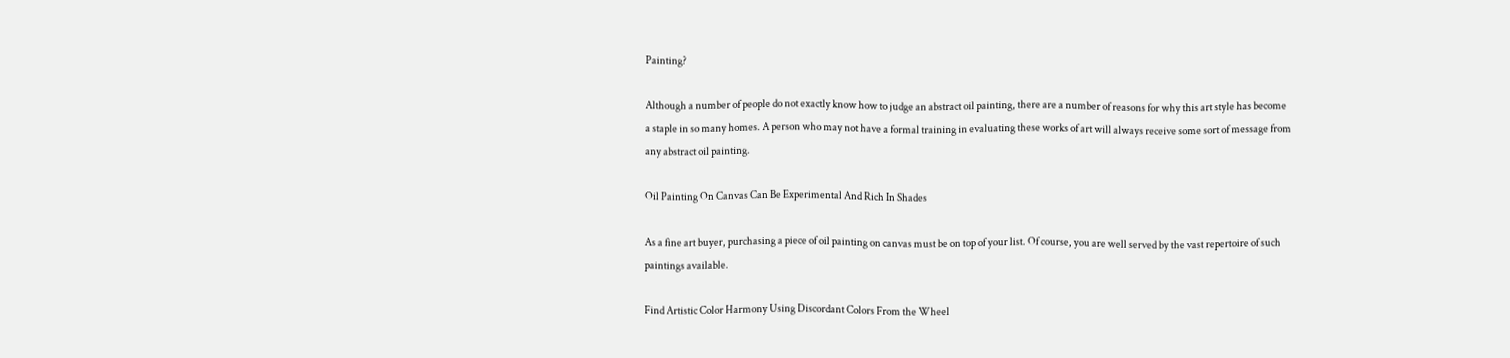Painting?

Although a number of people do not exactly know how to judge an abstract oil painting, there are a number of reasons for why this art style has become a staple in so many homes. A person who may not have a formal training in evaluating these works of art will always receive some sort of message from any abstract oil painting.

Oil Painting On Canvas Can Be Experimental And Rich In Shades

As a fine art buyer, purchasing a piece of oil painting on canvas must be on top of your list. Of course, you are well served by the vast repertoire of such paintings available.

Find Artistic Color Harmony Using Discordant Colors From the Wheel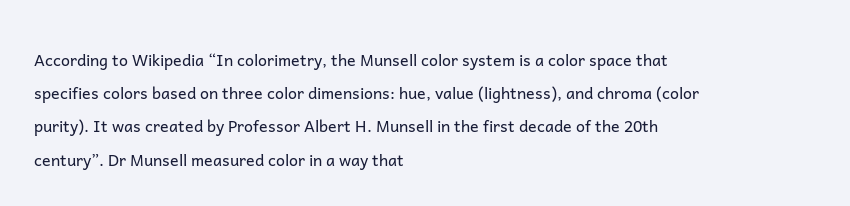According to Wikipedia “In colorimetry, the Munsell color system is a color space that specifies colors based on three color dimensions: hue, value (lightness), and chroma (color purity). It was created by Professor Albert H. Munsell in the first decade of the 20th century”. Dr Munsell measured color in a way that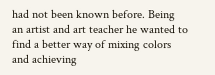had not been known before. Being an artist and art teacher he wanted to find a better way of mixing colors and achieving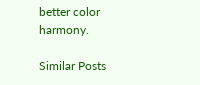better color harmony.

Similar Posts